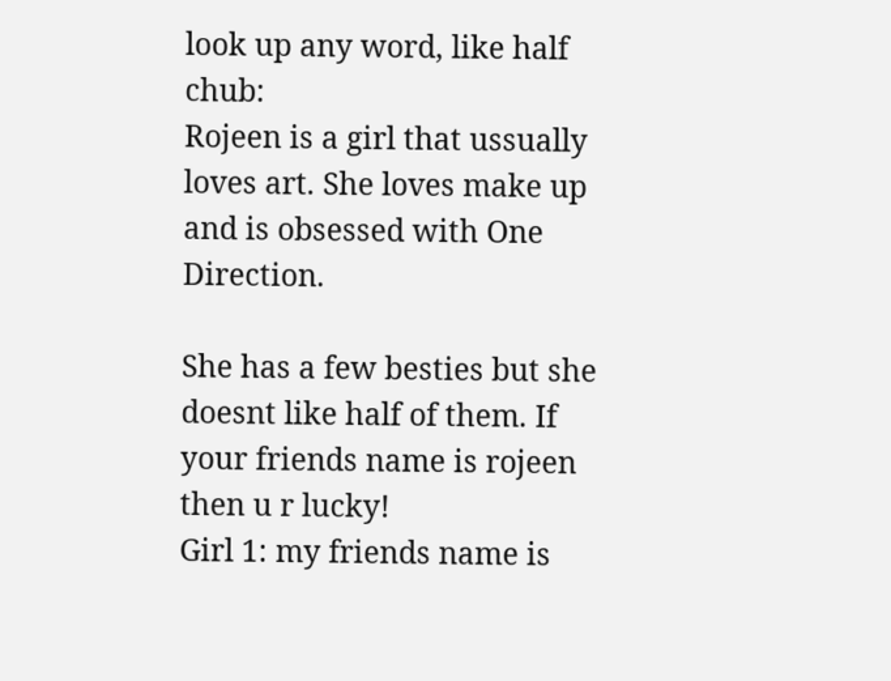look up any word, like half chub:
Rojeen is a girl that ussually loves art. She loves make up and is obsessed with One Direction.

She has a few besties but she doesnt like half of them. If your friends name is rojeen then u r lucky!
Girl 1: my friends name is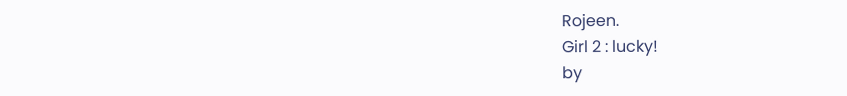Rojeen.
Girl 2 : lucky!
by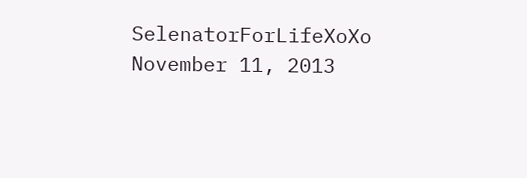SelenatorForLifeXoXo November 11, 2013